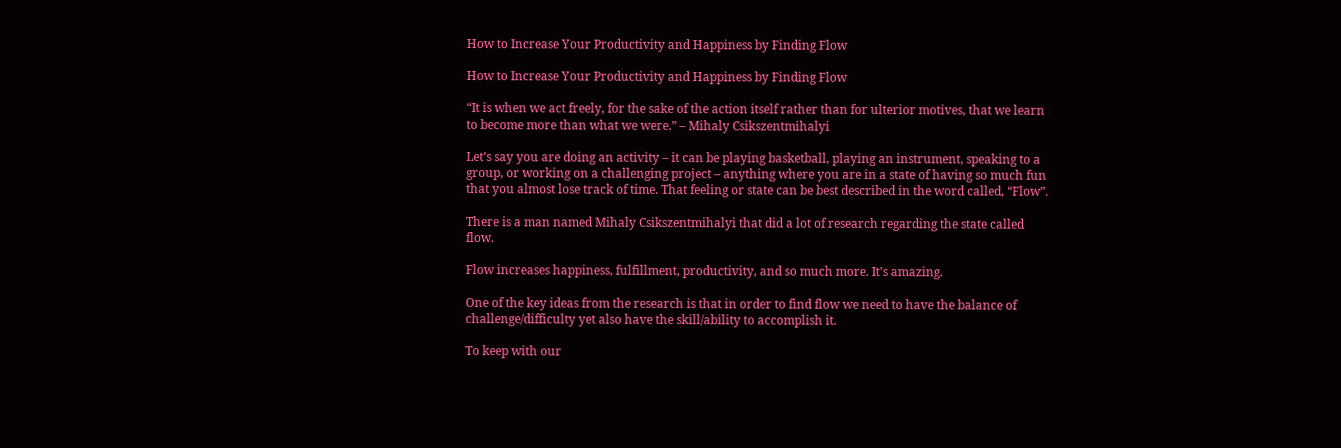How to Increase Your Productivity and Happiness by Finding Flow

How to Increase Your Productivity and Happiness by Finding Flow

“It is when we act freely, for the sake of the action itself rather than for ulterior motives, that we learn to become more than what we were.” – Mihaly Csikszentmihalyi

Let’s say you are doing an activity – it can be playing basketball, playing an instrument, speaking to a group, or working on a challenging project – anything where you are in a state of having so much fun that you almost lose track of time. That feeling or state can be best described in the word called, “Flow”.

There is a man named Mihaly Csikszentmihalyi that did a lot of research regarding the state called flow.

Flow increases happiness, fulfillment, productivity, and so much more. It’s amazing.

One of the key ideas from the research is that in order to find flow we need to have the balance of challenge/difficulty yet also have the skill/ability to accomplish it.

To keep with our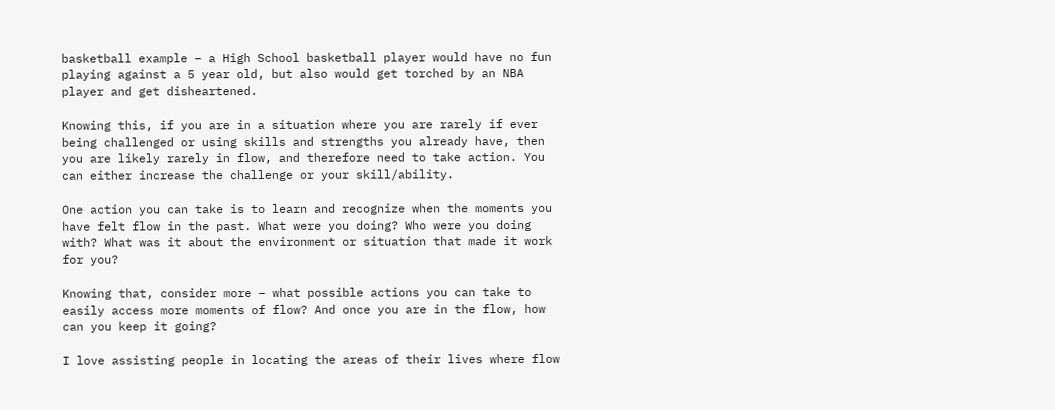basketball example – a High School basketball player would have no fun playing against a 5 year old, but also would get torched by an NBA player and get disheartened.

Knowing this, if you are in a situation where you are rarely if ever being challenged or using skills and strengths you already have, then you are likely rarely in flow, and therefore need to take action. You can either increase the challenge or your skill/ability.

One action you can take is to learn and recognize when the moments you have felt flow in the past. What were you doing? Who were you doing with? What was it about the environment or situation that made it work for you?

Knowing that, consider more – what possible actions you can take to easily access more moments of flow? And once you are in the flow, how can you keep it going?

I love assisting people in locating the areas of their lives where flow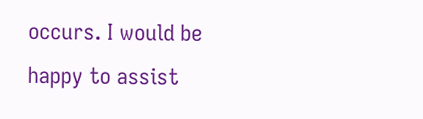occurs. I would be happy to assist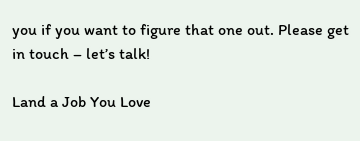you if you want to figure that one out. Please get in touch – let’s talk!

Land a Job You Love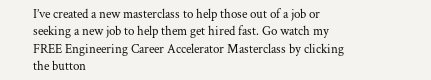I’ve created a new masterclass to help those out of a job or seeking a new job to help them get hired fast. Go watch my FREE Engineering Career Accelerator Masterclass by clicking the button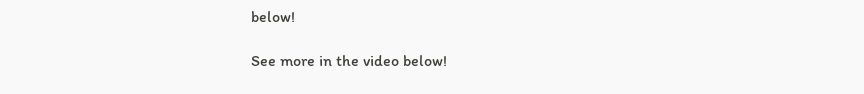below!

See more in the video below!